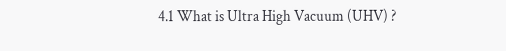4.1 What is Ultra High Vacuum (UHV) ?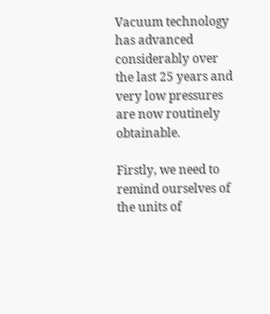Vacuum technology has advanced considerably over the last 25 years and very low pressures are now routinely obtainable.

Firstly, we need to remind ourselves of the units of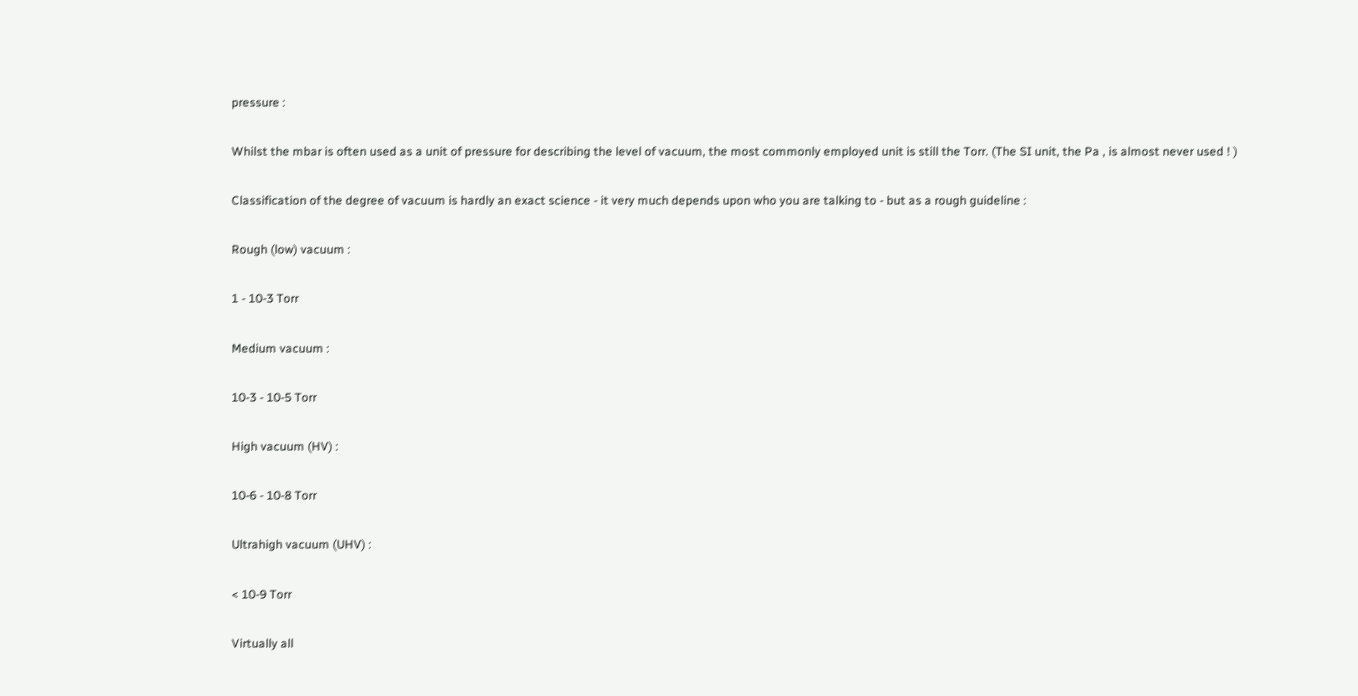pressure :

Whilst the mbar is often used as a unit of pressure for describing the level of vacuum, the most commonly employed unit is still the Torr. (The SI unit, the Pa , is almost never used ! )

Classification of the degree of vacuum is hardly an exact science - it very much depends upon who you are talking to - but as a rough guideline :

Rough (low) vacuum :

1 - 10-3 Torr

Medium vacuum :

10-3 - 10-5 Torr

High vacuum (HV) :

10-6 - 10-8 Torr

Ultrahigh vacuum (UHV) :

< 10-9 Torr

Virtually all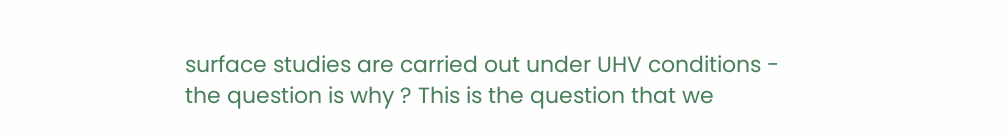surface studies are carried out under UHV conditions - the question is why ? This is the question that we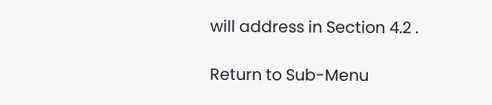will address in Section 4.2 .

Return to Sub-Menu